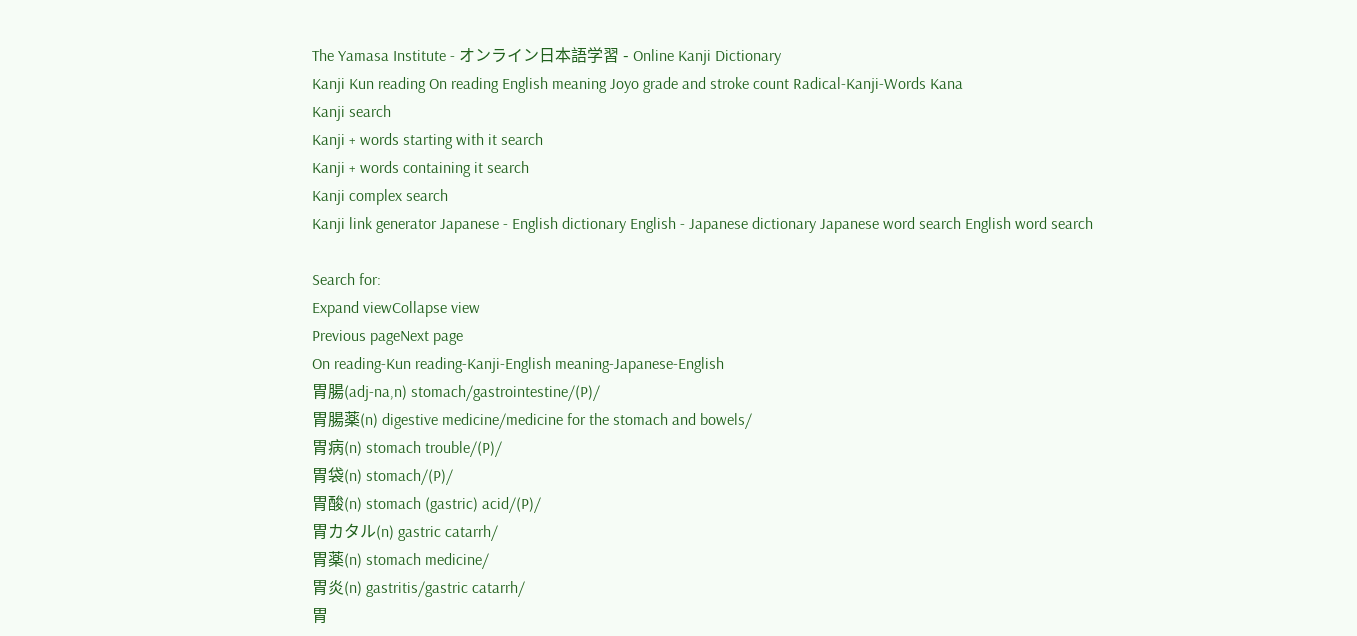The Yamasa Institute - オンライン日本語学習 - Online Kanji Dictionary
Kanji Kun reading On reading English meaning Joyo grade and stroke count Radical-Kanji-Words Kana
Kanji search
Kanji + words starting with it search
Kanji + words containing it search
Kanji complex search
Kanji link generator Japanese - English dictionary English - Japanese dictionary Japanese word search English word search

Search for:
Expand viewCollapse view
Previous pageNext page
On reading-Kun reading-Kanji-English meaning-Japanese-English
胃腸(adj-na,n) stomach/gastrointestine/(P)/
胃腸薬(n) digestive medicine/medicine for the stomach and bowels/
胃病(n) stomach trouble/(P)/
胃袋(n) stomach/(P)/
胃酸(n) stomach (gastric) acid/(P)/
胃カタル(n) gastric catarrh/
胃薬(n) stomach medicine/
胃炎(n) gastritis/gastric catarrh/
胃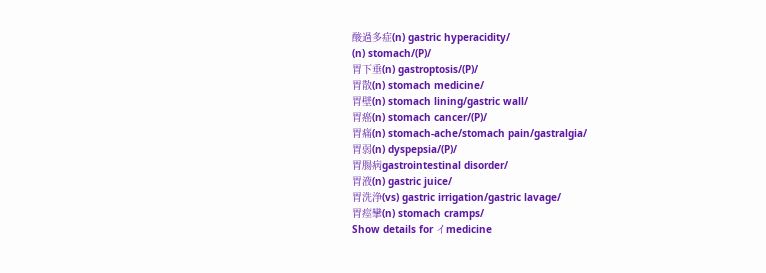酸過多症(n) gastric hyperacidity/
(n) stomach/(P)/
胃下垂(n) gastroptosis/(P)/
胃散(n) stomach medicine/
胃壁(n) stomach lining/gastric wall/
胃癌(n) stomach cancer/(P)/
胃痛(n) stomach-ache/stomach pain/gastralgia/
胃弱(n) dyspepsia/(P)/
胃腸病gastrointestinal disorder/
胃液(n) gastric juice/
胃洗浄(vs) gastric irrigation/gastric lavage/
胃痙攣(n) stomach cramps/
Show details for イmedicine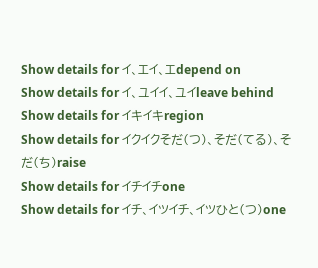Show details for イ、エイ、エdepend on
Show details for イ、ユイイ、ユイleave behind
Show details for イキイキregion
Show details for イクイクそだ(つ)、そだ(てる)、そだ(ち)raise
Show details for イチイチone
Show details for イチ、イツイチ、イツひと(つ)one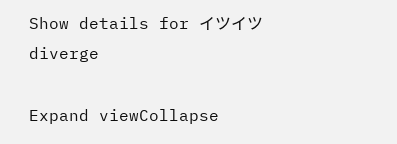Show details for イツイツdiverge

Expand viewCollapse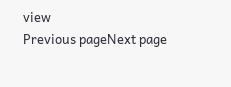view
Previous pageNext page